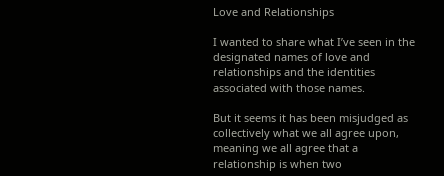Love and Relationships

I wanted to share what I’ve seen in the designated names of love and relationships and the identities associated with those names.

But it seems it has been misjudged as collectively what we all agree upon, meaning we all agree that a relationship is when two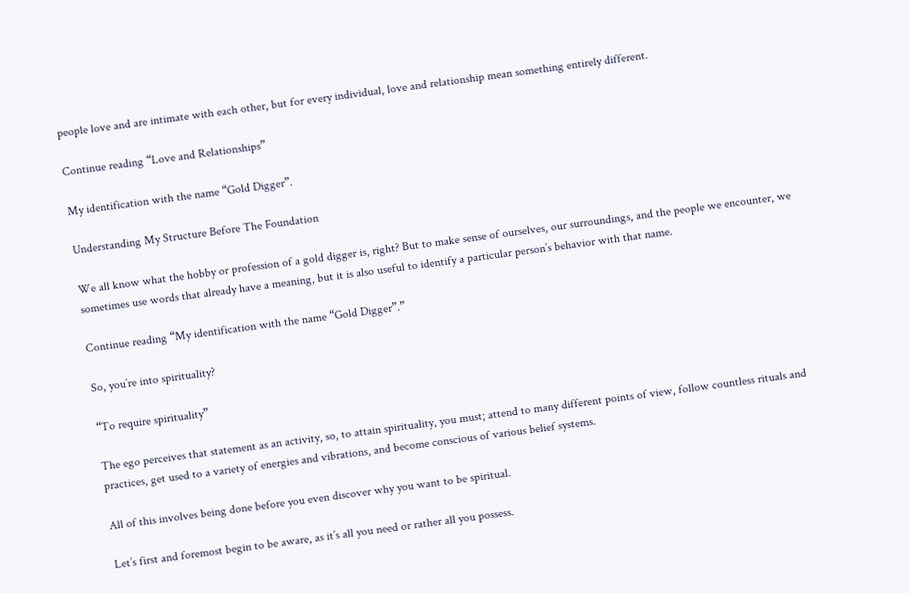people love and are intimate with each other, but for every individual, love and relationship mean something entirely different.

Continue reading “Love and Relationships”

My identification with the name “Gold Digger”.

Understanding My Structure Before The Foundation

We all know what the hobby or profession of a gold digger is, right? But to make sense of ourselves, our surroundings, and the people we encounter, we sometimes use words that already have a meaning, but it is also useful to identify a particular person’s behavior with that name.

Continue reading “My identification with the name “Gold Digger”.”

So, you’re into spirituality?

“To require spirituality”

The ego perceives that statement as an activity, so, to attain spirituality, you must; attend to many different points of view, follow countless rituals and practices, get used to a variety of energies and vibrations, and become conscious of various belief systems.

All of this involves being done before you even discover why you want to be spiritual.

Let’s first and foremost begin to be aware, as it’s all you need or rather all you possess.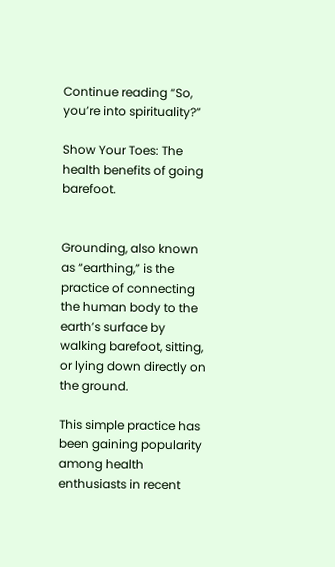Continue reading “So, you’re into spirituality?”

Show Your Toes: The health benefits of going barefoot.


Grounding, also known as “earthing,” is the practice of connecting the human body to the earth’s surface by walking barefoot, sitting, or lying down directly on the ground.

This simple practice has been gaining popularity among health enthusiasts in recent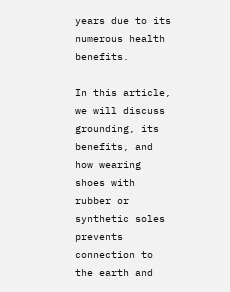years due to its numerous health benefits.

In this article, we will discuss grounding, its benefits, and how wearing shoes with rubber or synthetic soles prevents connection to the earth and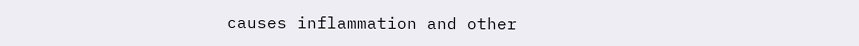causes inflammation and other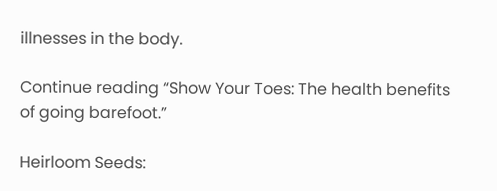illnesses in the body.

Continue reading “Show Your Toes: The health benefits of going barefoot.”

Heirloom Seeds: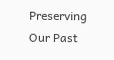Preserving Our Past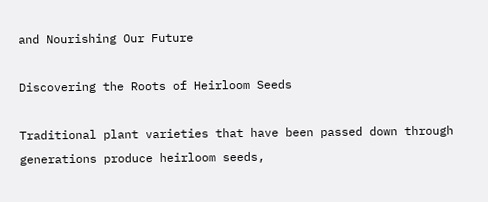and Nourishing Our Future

Discovering the Roots of Heirloom Seeds

Traditional plant varieties that have been passed down through generations produce heirloom seeds,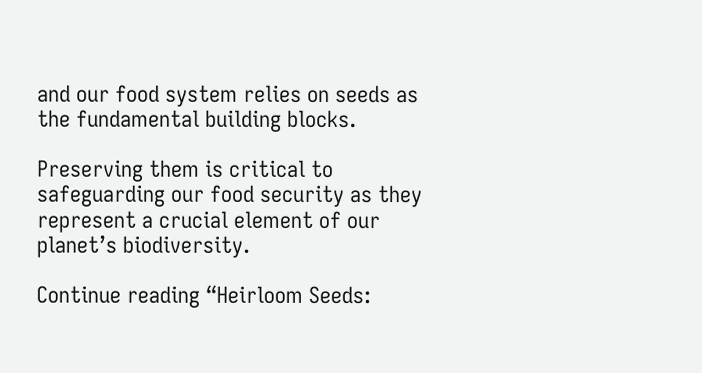and our food system relies on seeds as the fundamental building blocks.

Preserving them is critical to safeguarding our food security as they represent a crucial element of our planet’s biodiversity.

Continue reading “Heirloom Seeds: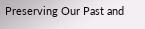Preserving Our Past and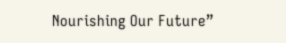Nourishing Our Future”